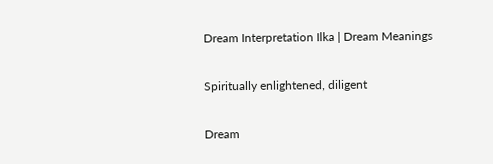Dream Interpretation Ilka | Dream Meanings

Spiritually enlightened, diligent

Dream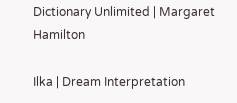Dictionary Unlimited | Margaret Hamilton

Ilka | Dream Interpretation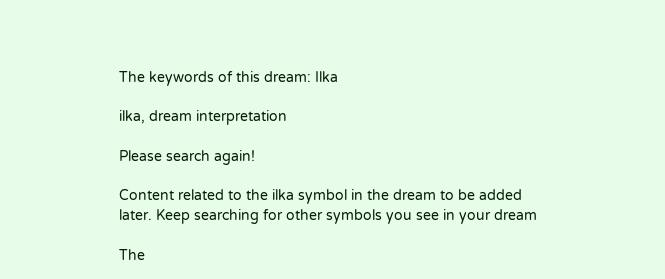The keywords of this dream: Ilka

ilka, dream interpretation

Please search again!

Content related to the ilka symbol in the dream to be added later. Keep searching for other symbols you see in your dream

The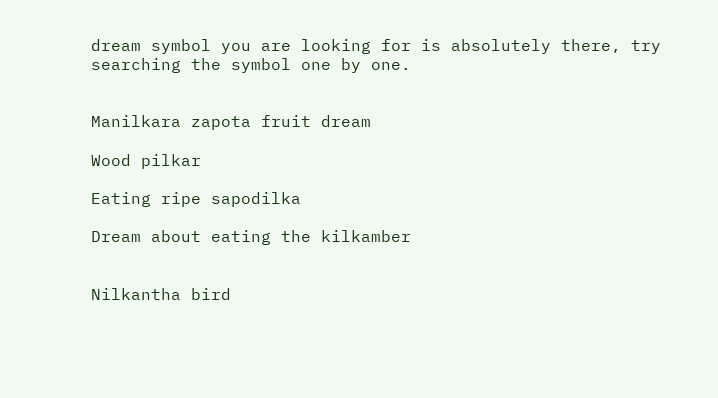dream symbol you are looking for is absolutely there, try searching the symbol one by one.


Manilkara zapota fruit dream

Wood pilkar

Eating ripe sapodilka

Dream about eating the kilkamber


Nilkantha bird